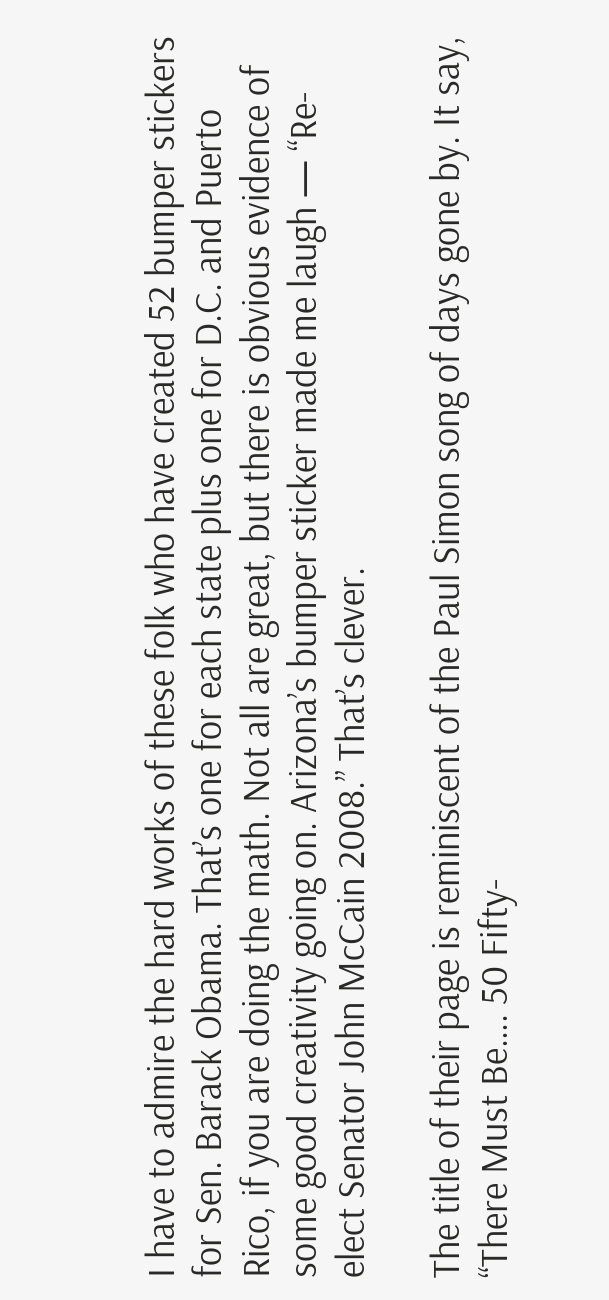I have to admire the hard works of these folk who have created 52 bumper stickers for Sen. Barack Obama. That’s one for each state plus one for D.C. and Puerto Rico, if you are doing the math. Not all are great, but there is obvious evidence of some good creativity going on. Arizona’s bumper sticker made me laugh — “Re-elect Senator John McCain 2008.” That’s clever.

The title of their page is reminiscent of the Paul Simon song of days gone by. It say, “There Must Be…. 50 Fifty-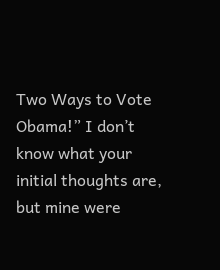Two Ways to Vote Obama!” I don’t know what your initial thoughts are, but mine were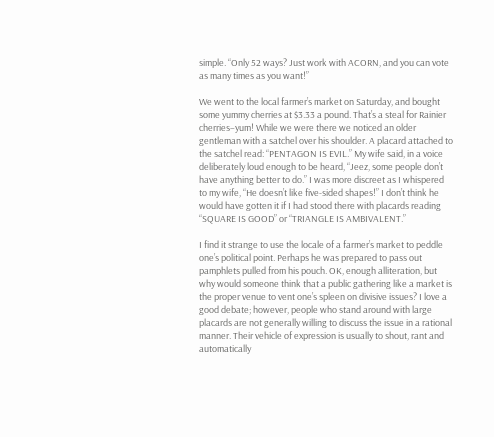simple. “Only 52 ways? Just work with ACORN, and you can vote as many times as you want!”

We went to the local farmer’s market on Saturday, and bought some yummy cherries at $3.33 a pound. That’s a steal for Rainier cherries–yum! While we were there we noticed an older gentleman with a satchel over his shoulder. A placard attached to the satchel read: “PENTAGON IS EVIL.” My wife said, in a voice deliberately loud enough to be heard, “Jeez, some people don’t have anything better to do.” I was more discreet as I whispered to my wife, “He doesn’t like five-sided shapes!” I don’t think he would have gotten it if I had stood there with placards reading “SQUARE IS GOOD” or “TRIANGLE IS AMBIVALENT.”

I find it strange to use the locale of a farmer’s market to peddle one’s political point. Perhaps he was prepared to pass out pamphlets pulled from his pouch. OK, enough alliteration, but why would someone think that a public gathering like a market is the proper venue to vent one’s spleen on divisive issues? I love a good debate; however, people who stand around with large placards are not generally willing to discuss the issue in a rational manner. Their vehicle of expression is usually to shout, rant and automatically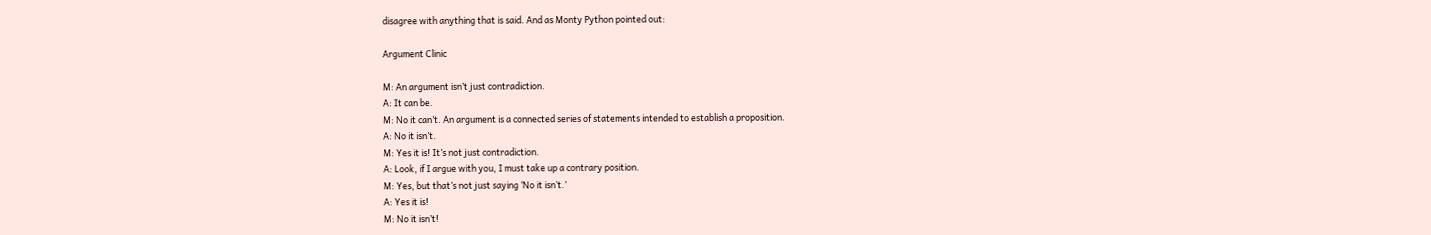disagree with anything that is said. And as Monty Python pointed out:

Argument Clinic

M: An argument isn’t just contradiction.
A: It can be.
M: No it can’t. An argument is a connected series of statements intended to establish a proposition.
A: No it isn’t.
M: Yes it is! It’s not just contradiction.
A: Look, if I argue with you, I must take up a contrary position.
M: Yes, but that’s not just saying ‘No it isn’t.’
A: Yes it is!
M: No it isn’t!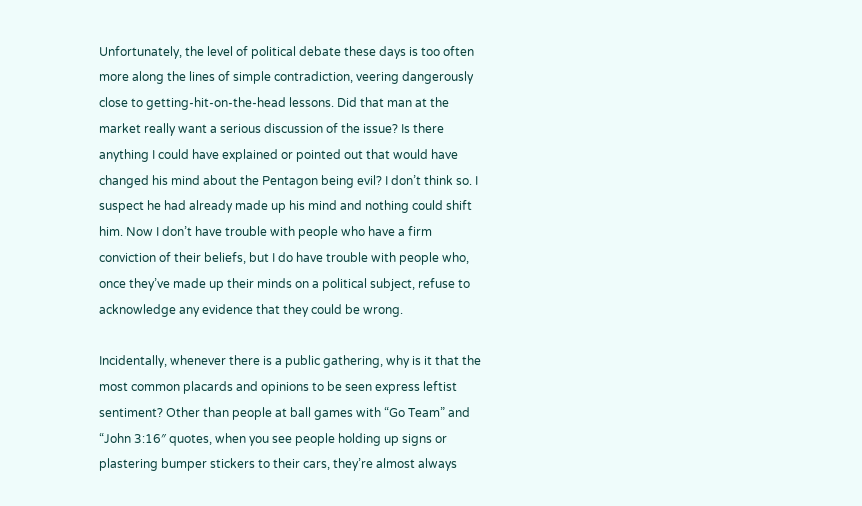Unfortunately, the level of political debate these days is too often more along the lines of simple contradiction, veering dangerously close to getting-hit-on-the-head lessons. Did that man at the market really want a serious discussion of the issue? Is there anything I could have explained or pointed out that would have changed his mind about the Pentagon being evil? I don’t think so. I suspect he had already made up his mind and nothing could shift him. Now I don’t have trouble with people who have a firm conviction of their beliefs, but I do have trouble with people who, once they’ve made up their minds on a political subject, refuse to acknowledge any evidence that they could be wrong.

Incidentally, whenever there is a public gathering, why is it that the most common placards and opinions to be seen express leftist sentiment? Other than people at ball games with “Go Team” and “John 3:16″ quotes, when you see people holding up signs or plastering bumper stickers to their cars, they’re almost always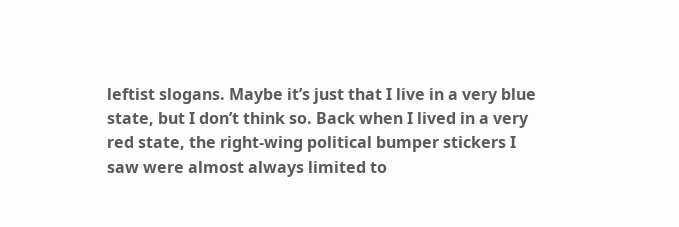leftist slogans. Maybe it’s just that I live in a very blue state, but I don’t think so. Back when I lived in a very red state, the right-wing political bumper stickers I saw were almost always limited to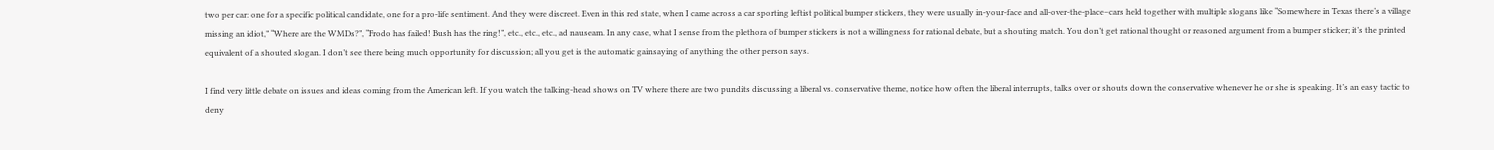two per car: one for a specific political candidate, one for a pro-life sentiment. And they were discreet. Even in this red state, when I came across a car sporting leftist political bumper stickers, they were usually in-your-face and all-over-the-place–cars held together with multiple slogans like “Somewhere in Texas there’s a village missing an idiot,” “Where are the WMDs?”, “Frodo has failed! Bush has the ring!”, etc., etc., etc., ad nauseam. In any case, what I sense from the plethora of bumper stickers is not a willingness for rational debate, but a shouting match. You don’t get rational thought or reasoned argument from a bumper sticker; it’s the printed equivalent of a shouted slogan. I don’t see there being much opportunity for discussion; all you get is the automatic gainsaying of anything the other person says.

I find very little debate on issues and ideas coming from the American left. If you watch the talking-head shows on TV where there are two pundits discussing a liberal vs. conservative theme, notice how often the liberal interrupts, talks over or shouts down the conservative whenever he or she is speaking. It’s an easy tactic to deny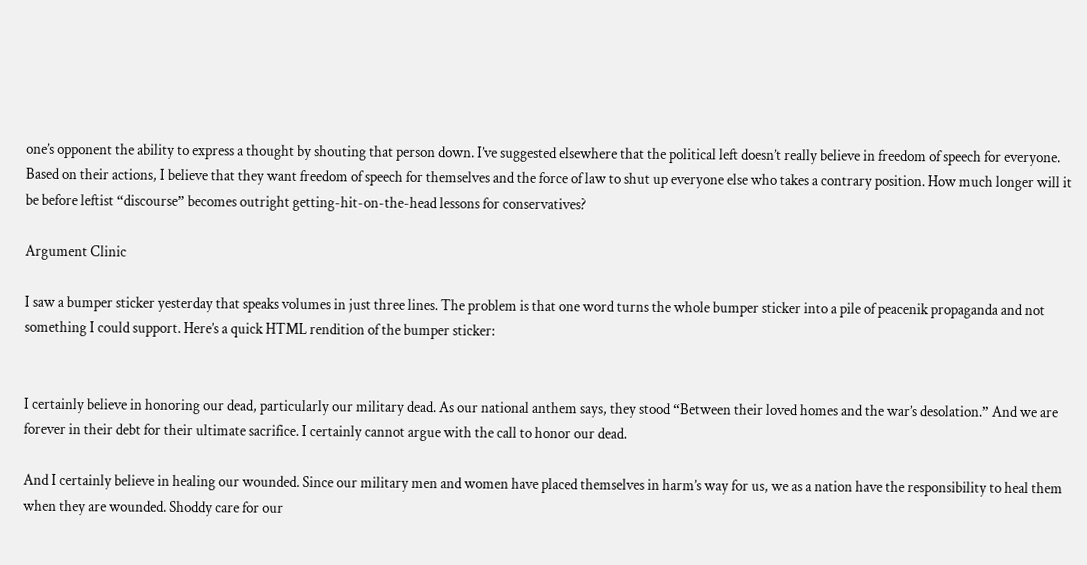one’s opponent the ability to express a thought by shouting that person down. I’ve suggested elsewhere that the political left doesn’t really believe in freedom of speech for everyone. Based on their actions, I believe that they want freedom of speech for themselves and the force of law to shut up everyone else who takes a contrary position. How much longer will it be before leftist “discourse” becomes outright getting-hit-on-the-head lessons for conservatives?

Argument Clinic

I saw a bumper sticker yesterday that speaks volumes in just three lines. The problem is that one word turns the whole bumper sticker into a pile of peacenik propaganda and not something I could support. Here’s a quick HTML rendition of the bumper sticker:


I certainly believe in honoring our dead, particularly our military dead. As our national anthem says, they stood “Between their loved homes and the war’s desolation.” And we are forever in their debt for their ultimate sacrifice. I certainly cannot argue with the call to honor our dead.

And I certainly believe in healing our wounded. Since our military men and women have placed themselves in harm’s way for us, we as a nation have the responsibility to heal them when they are wounded. Shoddy care for our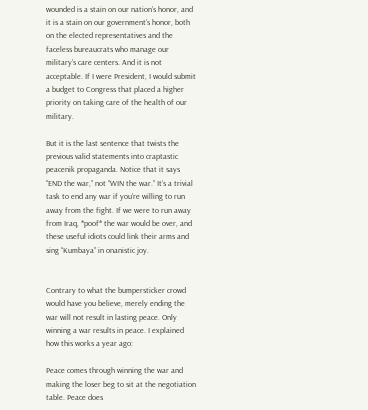wounded is a stain on our nation’s honor, and it is a stain on our government’s honor, both on the elected representatives and the faceless bureaucrats who manage our military’s care centers. And it is not acceptable. If I were President, I would submit a budget to Congress that placed a higher priority on taking care of the health of our military.

But it is the last sentence that twists the previous valid statements into craptastic peacenik propaganda. Notice that it says “END the war,” not “WIN the war.” It’s a trivial task to end any war if you’re willing to run away from the fight. If we were to run away from Iraq, *poof* the war would be over, and these useful idiots could link their arms and sing “Kumbaya” in onanistic joy.


Contrary to what the bumpersticker crowd would have you believe, merely ending the war will not result in lasting peace. Only winning a war results in peace. I explained how this works a year ago:

Peace comes through winning the war and making the loser beg to sit at the negotiation table. Peace does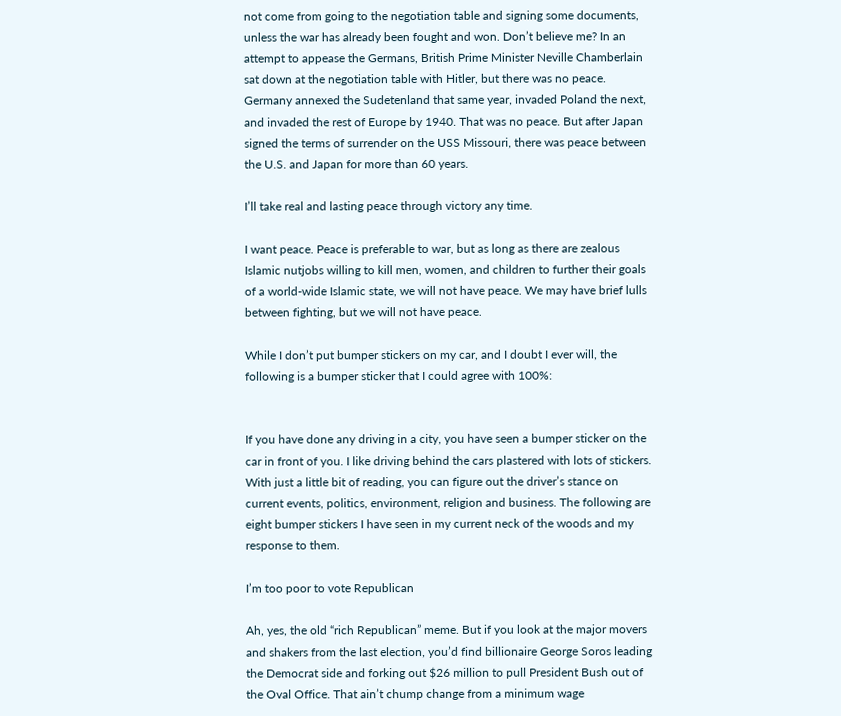not come from going to the negotiation table and signing some documents, unless the war has already been fought and won. Don’t believe me? In an attempt to appease the Germans, British Prime Minister Neville Chamberlain sat down at the negotiation table with Hitler, but there was no peace. Germany annexed the Sudetenland that same year, invaded Poland the next, and invaded the rest of Europe by 1940. That was no peace. But after Japan signed the terms of surrender on the USS Missouri, there was peace between the U.S. and Japan for more than 60 years.

I’ll take real and lasting peace through victory any time.

I want peace. Peace is preferable to war, but as long as there are zealous Islamic nutjobs willing to kill men, women, and children to further their goals of a world-wide Islamic state, we will not have peace. We may have brief lulls between fighting, but we will not have peace.

While I don’t put bumper stickers on my car, and I doubt I ever will, the following is a bumper sticker that I could agree with 100%:


If you have done any driving in a city, you have seen a bumper sticker on the car in front of you. I like driving behind the cars plastered with lots of stickers. With just a little bit of reading, you can figure out the driver’s stance on current events, politics, environment, religion and business. The following are eight bumper stickers I have seen in my current neck of the woods and my response to them.

I’m too poor to vote Republican

Ah, yes, the old “rich Republican” meme. But if you look at the major movers and shakers from the last election, you’d find billionaire George Soros leading the Democrat side and forking out $26 million to pull President Bush out of the Oval Office. That ain’t chump change from a minimum wage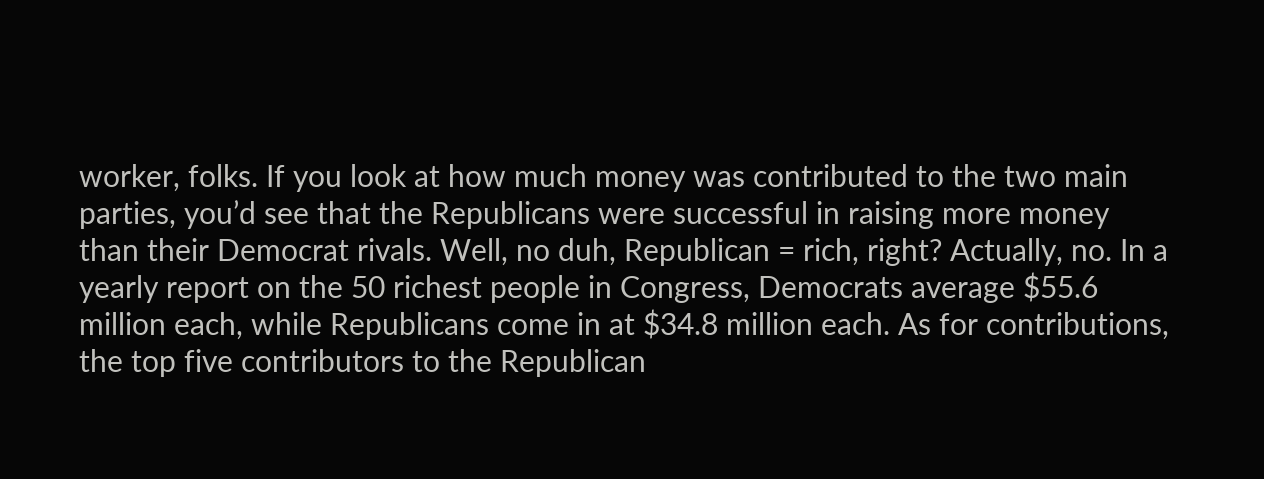worker, folks. If you look at how much money was contributed to the two main parties, you’d see that the Republicans were successful in raising more money than their Democrat rivals. Well, no duh, Republican = rich, right? Actually, no. In a yearly report on the 50 richest people in Congress, Democrats average $55.6 million each, while Republicans come in at $34.8 million each. As for contributions, the top five contributors to the Republican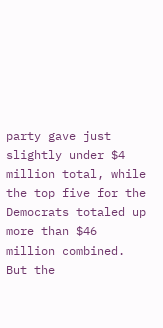party gave just slightly under $4 million total, while the top five for the Democrats totaled up more than $46 million combined. But the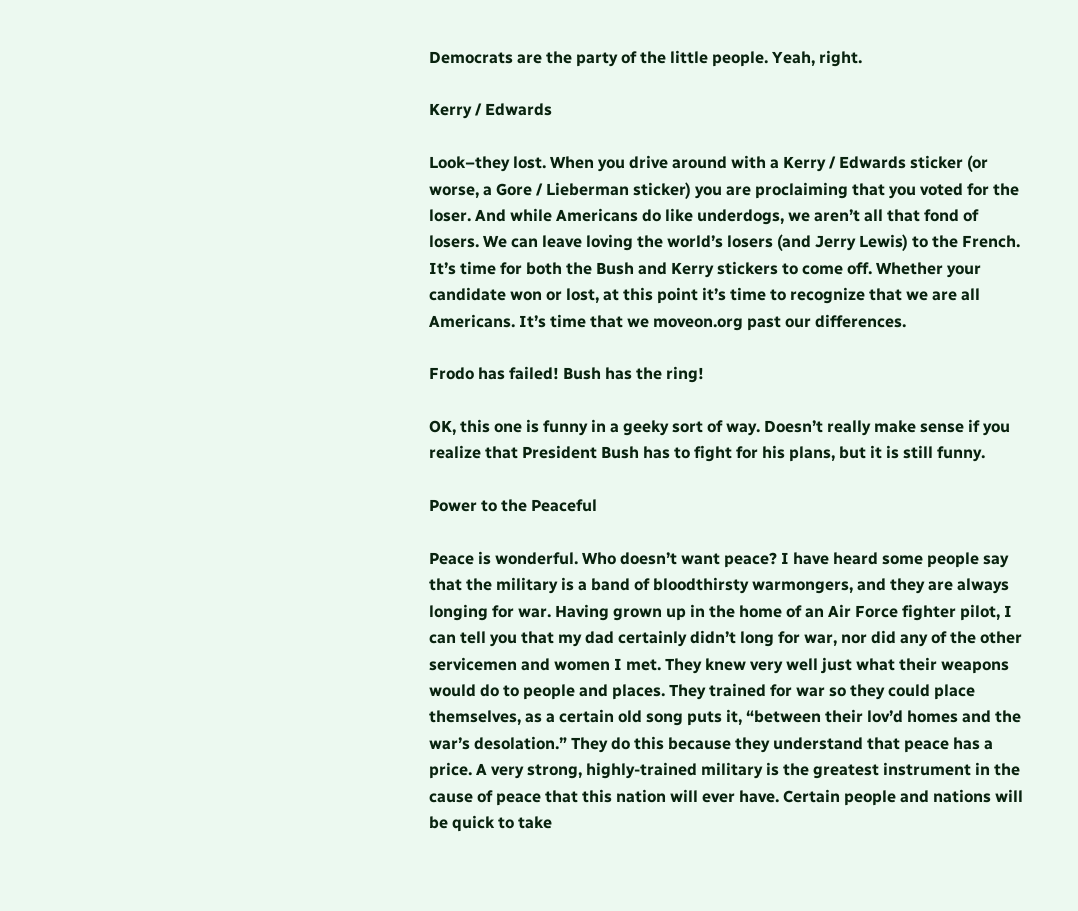Democrats are the party of the little people. Yeah, right.

Kerry / Edwards

Look–they lost. When you drive around with a Kerry / Edwards sticker (or worse, a Gore / Lieberman sticker) you are proclaiming that you voted for the loser. And while Americans do like underdogs, we aren’t all that fond of losers. We can leave loving the world’s losers (and Jerry Lewis) to the French. It’s time for both the Bush and Kerry stickers to come off. Whether your candidate won or lost, at this point it’s time to recognize that we are all Americans. It’s time that we moveon.org past our differences.

Frodo has failed! Bush has the ring!

OK, this one is funny in a geeky sort of way. Doesn’t really make sense if you realize that President Bush has to fight for his plans, but it is still funny.

Power to the Peaceful

Peace is wonderful. Who doesn’t want peace? I have heard some people say that the military is a band of bloodthirsty warmongers, and they are always longing for war. Having grown up in the home of an Air Force fighter pilot, I can tell you that my dad certainly didn’t long for war, nor did any of the other servicemen and women I met. They knew very well just what their weapons would do to people and places. They trained for war so they could place themselves, as a certain old song puts it, “between their lov’d homes and the war’s desolation.” They do this because they understand that peace has a price. A very strong, highly-trained military is the greatest instrument in the cause of peace that this nation will ever have. Certain people and nations will be quick to take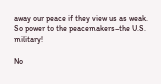away our peace if they view us as weak. So power to the peacemakers–the U.S. military!

No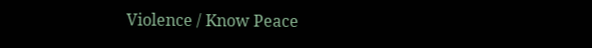Violence / Know Peace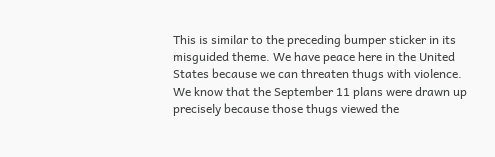This is similar to the preceding bumper sticker in its misguided theme. We have peace here in the United States because we can threaten thugs with violence. We know that the September 11 plans were drawn up precisely because those thugs viewed the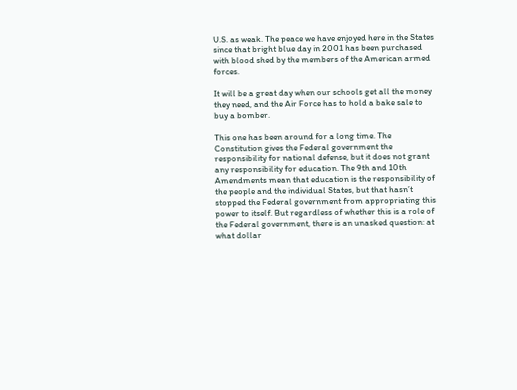U.S. as weak. The peace we have enjoyed here in the States since that bright blue day in 2001 has been purchased with blood shed by the members of the American armed forces.

It will be a great day when our schools get all the money they need, and the Air Force has to hold a bake sale to buy a bomber.

This one has been around for a long time. The Constitution gives the Federal government the responsibility for national defense, but it does not grant any responsibility for education. The 9th and 10th Amendments mean that education is the responsibility of the people and the individual States, but that hasn’t stopped the Federal government from appropriating this power to itself. But regardless of whether this is a role of the Federal government, there is an unasked question: at what dollar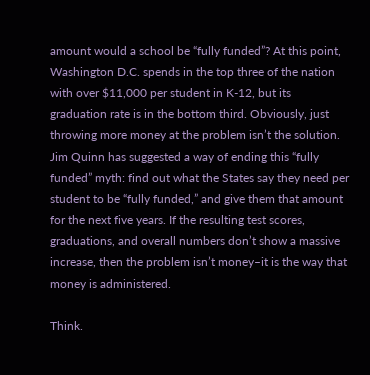amount would a school be “fully funded”? At this point, Washington D.C. spends in the top three of the nation with over $11,000 per student in K-12, but its graduation rate is in the bottom third. Obviously, just throwing more money at the problem isn’t the solution. Jim Quinn has suggested a way of ending this “fully funded” myth: find out what the States say they need per student to be “fully funded,” and give them that amount for the next five years. If the resulting test scores, graduations, and overall numbers don’t show a massive increase, then the problem isn’t money–it is the way that money is administered.

Think.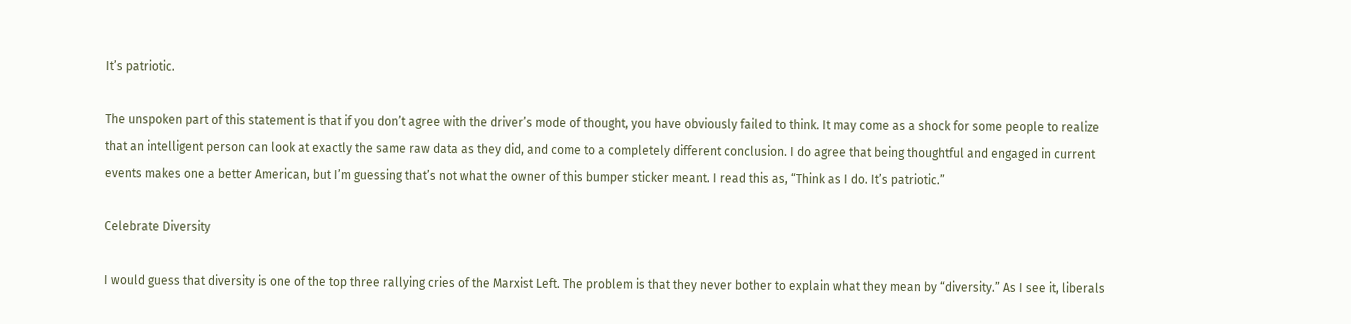It’s patriotic.

The unspoken part of this statement is that if you don’t agree with the driver’s mode of thought, you have obviously failed to think. It may come as a shock for some people to realize that an intelligent person can look at exactly the same raw data as they did, and come to a completely different conclusion. I do agree that being thoughtful and engaged in current events makes one a better American, but I’m guessing that’s not what the owner of this bumper sticker meant. I read this as, “Think as I do. It’s patriotic.”

Celebrate Diversity

I would guess that diversity is one of the top three rallying cries of the Marxist Left. The problem is that they never bother to explain what they mean by “diversity.” As I see it, liberals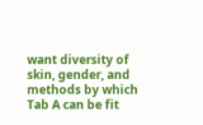want diversity of skin, gender, and methods by which Tab A can be fit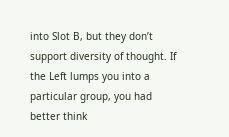into Slot B, but they don’t support diversity of thought. If the Left lumps you into a particular group, you had better think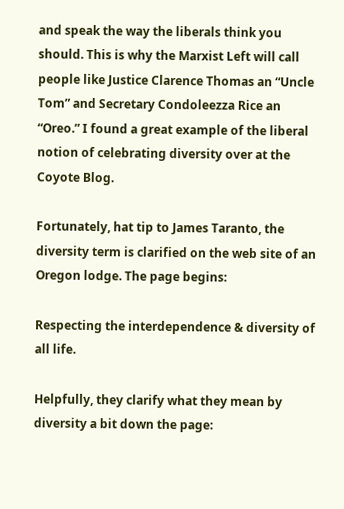and speak the way the liberals think you should. This is why the Marxist Left will call people like Justice Clarence Thomas an “Uncle Tom” and Secretary Condoleezza Rice an “Oreo.” I found a great example of the liberal notion of celebrating diversity over at the Coyote Blog.

Fortunately, hat tip to James Taranto, the diversity term is clarified on the web site of an Oregon lodge. The page begins:

Respecting the interdependence & diversity of all life.

Helpfully, they clarify what they mean by diversity a bit down the page: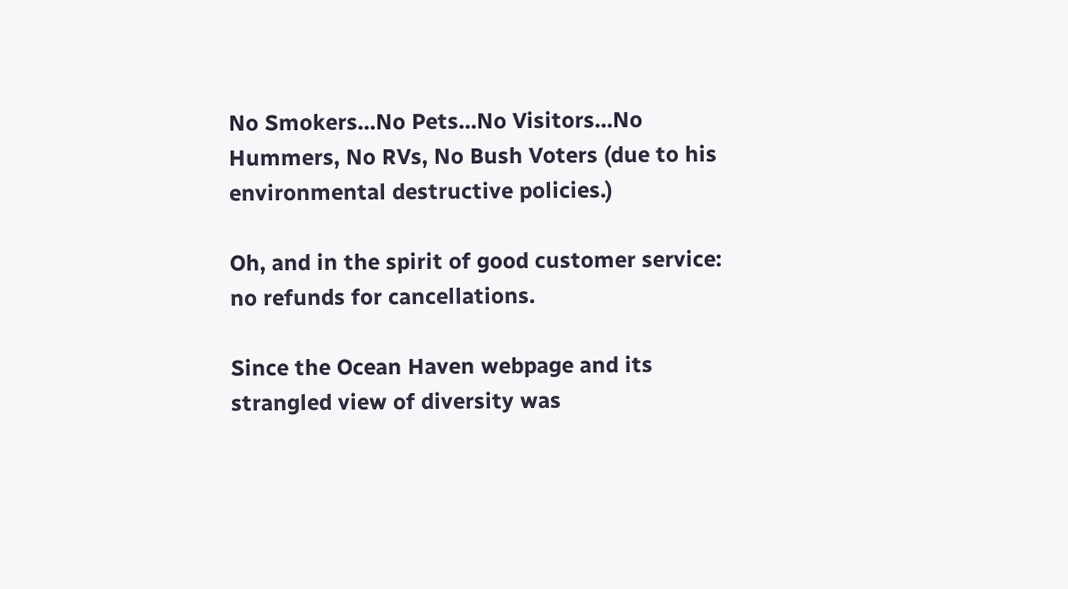No Smokers…No Pets…No Visitors…No Hummers, No RVs, No Bush Voters (due to his environmental destructive policies.)

Oh, and in the spirit of good customer service: no refunds for cancellations.

Since the Ocean Haven webpage and its strangled view of diversity was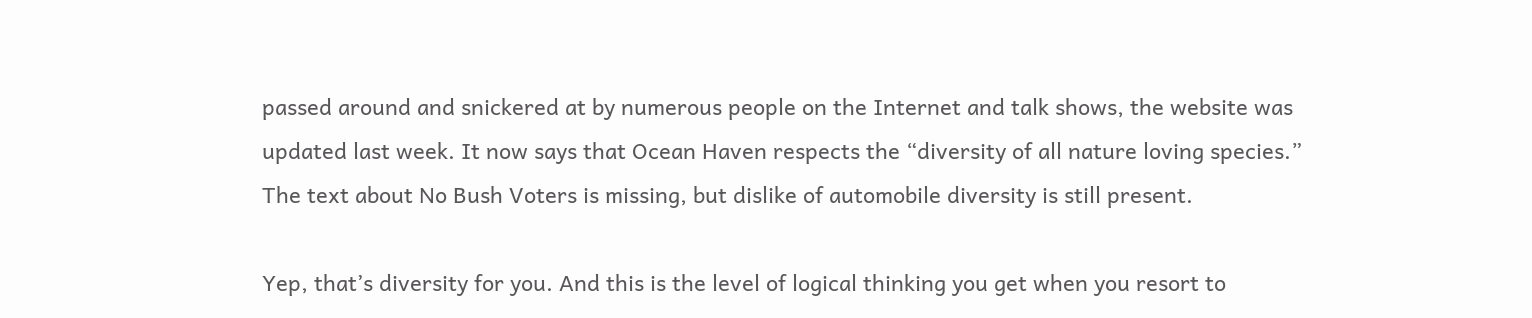passed around and snickered at by numerous people on the Internet and talk shows, the website was updated last week. It now says that Ocean Haven respects the “diversity of all nature loving species.” The text about No Bush Voters is missing, but dislike of automobile diversity is still present.

Yep, that’s diversity for you. And this is the level of logical thinking you get when you resort to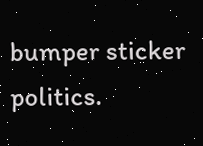bumper sticker politics.